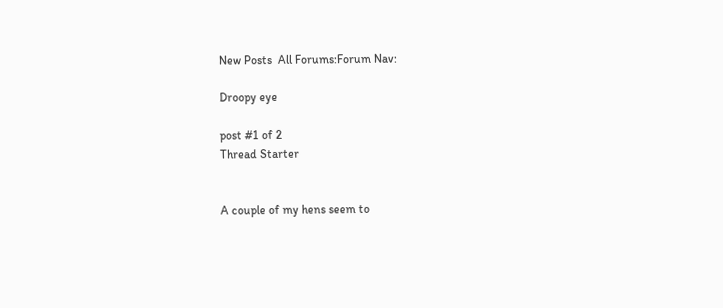New Posts  All Forums:Forum Nav:

Droopy eye

post #1 of 2
Thread Starter


A couple of my hens seem to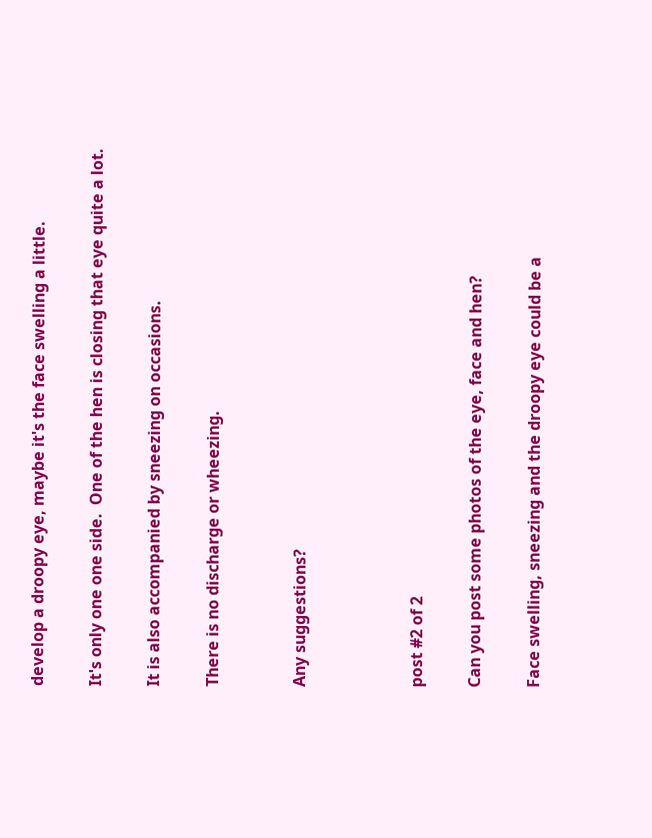develop a droopy eye, maybe it's the face swelling a little.

It's only one one side.  One of the hen is closing that eye quite a lot.

It is also accompanied by sneezing on occasions.

There is no discharge or wheezing.


Any suggestions?



post #2 of 2

Can you post some photos of the eye, face and hen?

Face swelling, sneezing and the droopy eye could be a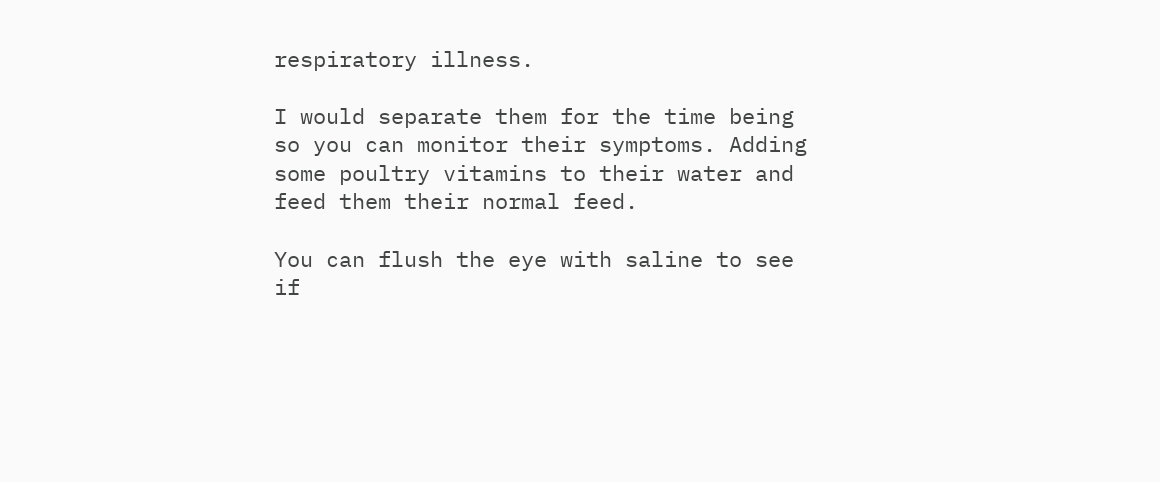respiratory illness.

I would separate them for the time being so you can monitor their symptoms. Adding some poultry vitamins to their water and feed them their normal feed.

You can flush the eye with saline to see if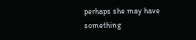perhaps she may have something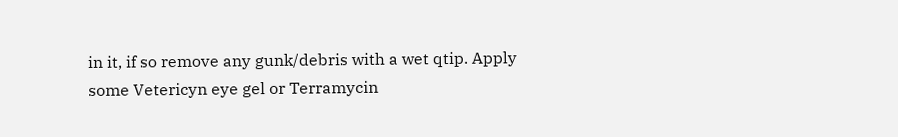in it, if so remove any gunk/debris with a wet qtip. Apply some Vetericyn eye gel or Terramycin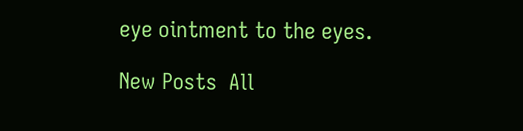eye ointment to the eyes.

New Posts  All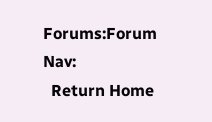Forums:Forum Nav:
  Return Home